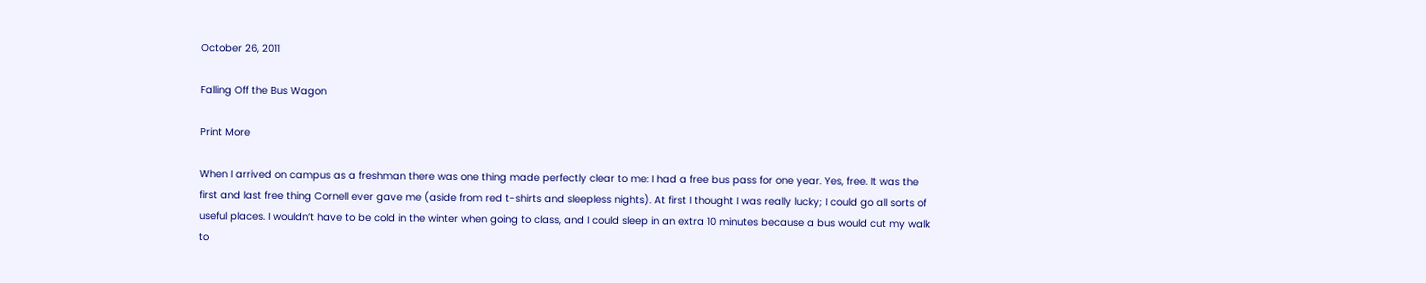October 26, 2011

Falling Off the Bus Wagon

Print More

When I arrived on campus as a freshman there was one thing made perfectly clear to me: I had a free bus pass for one year. Yes, free. It was the first and last free thing Cornell ever gave me (aside from red t-shirts and sleepless nights). At first I thought I was really lucky; I could go all sorts of useful places. I wouldn’t have to be cold in the winter when going to class, and I could sleep in an extra 10 minutes because a bus would cut my walk to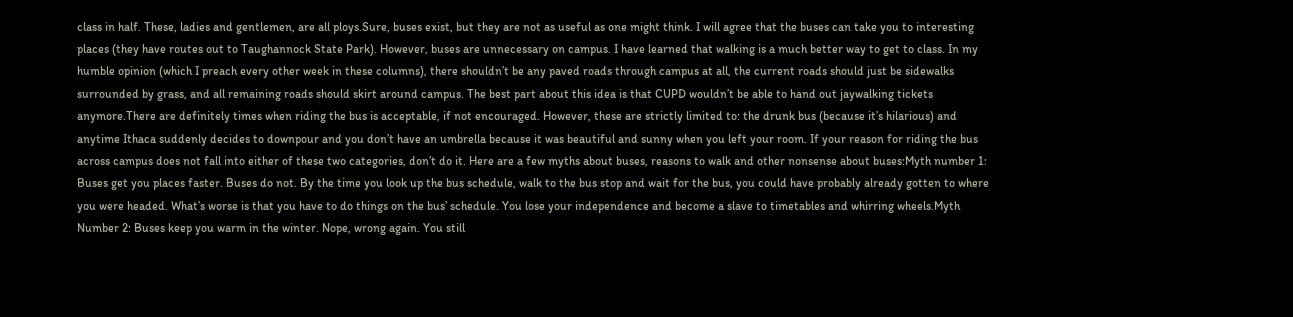class in half. These, ladies and gentlemen, are all ploys.Sure, buses exist, but they are not as useful as one might think. I will agree that the buses can take you to interesting places (they have routes out to Taughannock State Park). However, buses are unnecessary on campus. I have learned that walking is a much better way to get to class. In my humble opinion (which I preach every other week in these columns), there shouldn’t be any paved roads through campus at all, the current roads should just be sidewalks surrounded by grass, and all remaining roads should skirt around campus. The best part about this idea is that CUPD wouldn’t be able to hand out jaywalking tickets anymore.There are definitely times when riding the bus is acceptable, if not encouraged. However, these are strictly limited to: the drunk bus (because it’s hilarious) and anytime Ithaca suddenly decides to downpour and you don’t have an umbrella because it was beautiful and sunny when you left your room. If your reason for riding the bus across campus does not fall into either of these two categories, don’t do it. Here are a few myths about buses, reasons to walk and other nonsense about buses:Myth number 1: Buses get you places faster. Buses do not. By the time you look up the bus schedule, walk to the bus stop and wait for the bus, you could have probably already gotten to where you were headed. What’s worse is that you have to do things on the bus’ schedule. You lose your independence and become a slave to timetables and whirring wheels.Myth Number 2: Buses keep you warm in the winter. Nope, wrong again. You still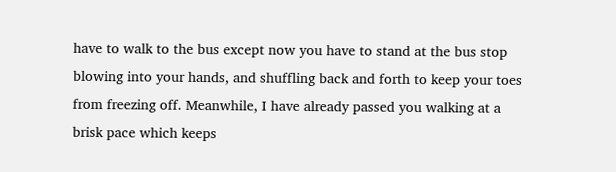have to walk to the bus except now you have to stand at the bus stop blowing into your hands, and shuffling back and forth to keep your toes from freezing off. Meanwhile, I have already passed you walking at a brisk pace which keeps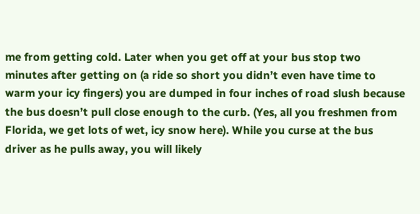me from getting cold. Later when you get off at your bus stop two minutes after getting on (a ride so short you didn’t even have time to warm your icy fingers) you are dumped in four inches of road slush because the bus doesn’t pull close enough to the curb. (Yes, all you freshmen from Florida, we get lots of wet, icy snow here). While you curse at the bus driver as he pulls away, you will likely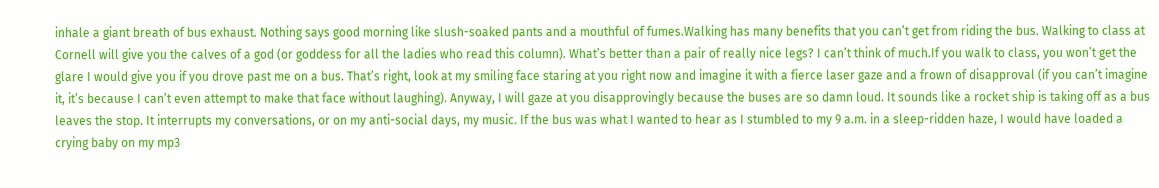inhale a giant breath of bus exhaust. Nothing says good morning like slush-soaked pants and a mouthful of fumes.Walking has many benefits that you can’t get from riding the bus. Walking to class at Cornell will give you the calves of a god (or goddess for all the ladies who read this column). What’s better than a pair of really nice legs? I can’t think of much.If you walk to class, you won’t get the glare I would give you if you drove past me on a bus. That’s right, look at my smiling face staring at you right now and imagine it with a fierce laser gaze and a frown of disapproval (if you can’t imagine it, it’s because I can’t even attempt to make that face without laughing). Anyway, I will gaze at you disapprovingly because the buses are so damn loud. It sounds like a rocket ship is taking off as a bus leaves the stop. It interrupts my conversations, or on my anti-social days, my music. If the bus was what I wanted to hear as I stumbled to my 9 a.m. in a sleep-ridden haze, I would have loaded a crying baby on my mp3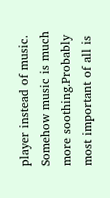player instead of music. Somehow music is much more soothing.Probably most important of all is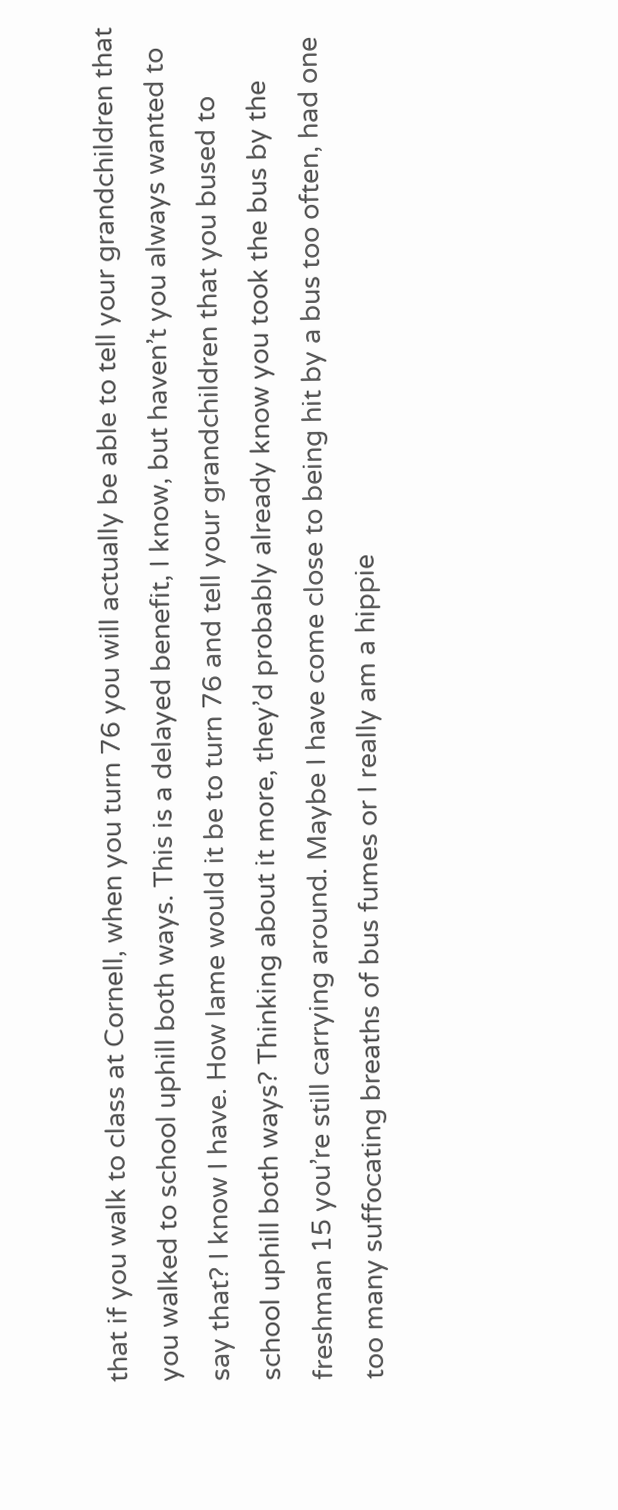that if you walk to class at Cornell, when you turn 76 you will actually be able to tell your grandchildren that you walked to school uphill both ways. This is a delayed benefit, I know, but haven’t you always wanted to say that? I know I have. How lame would it be to turn 76 and tell your grandchildren that you bused to school uphill both ways? Thinking about it more, they’d probably already know you took the bus by the freshman 15 you’re still carrying around. Maybe I have come close to being hit by a bus too often, had one too many suffocating breaths of bus fumes or I really am a hippie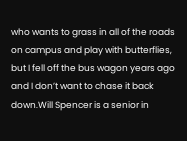who wants to grass in all of the roads on campus and play with butterflies, but I fell off the bus wagon years ago and I don’t want to chase it back down.Will Spencer is a senior in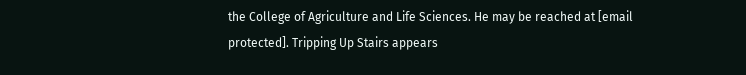the College of Agriculture and Life Sciences. He may be reached at [email protected]. Tripping Up Stairs appears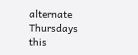alternate Thursdays this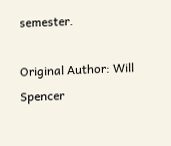semester.

Original Author: Will Spencer